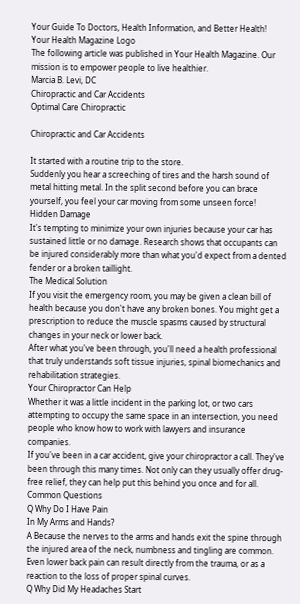Your Guide To Doctors, Health Information, and Better Health!
Your Health Magazine Logo
The following article was published in Your Health Magazine. Our mission is to empower people to live healthier.
Marcia B. Levi, DC
Chiropractic and Car Accidents
Optimal Care Chiropractic

Chiropractic and Car Accidents

It started with a routine trip to the store.
Suddenly you hear a screeching of tires and the harsh sound of metal hitting metal. In the split second before you can brace yourself, you feel your car moving from some unseen force!
Hidden Damage
It's tempting to minimize your own injuries because your car has sustained little or no damage. Research shows that occupants can be injured considerably more than what you'd expect from a dented fender or a broken taillight.
The Medical Solution
If you visit the emergency room, you may be given a clean bill of health because you don't have any broken bones. You might get a prescription to reduce the muscle spasms caused by structural changes in your neck or lower back.
After what you've been through, you'll need a health professional that truly understands soft tissue injuries, spinal biomechanics and rehabilitation strategies.
Your Chiropractor Can Help
Whether it was a little incident in the parking lot, or two cars attempting to occupy the same space in an intersection, you need people who know how to work with lawyers and insurance companies.
If you've been in a car accident, give your chiropractor a call. They've been through this many times. Not only can they usually offer drug-free relief, they can help put this behind you once and for all.
Common Questions
Q Why Do I Have Pain
In My Arms and Hands?
A Because the nerves to the arms and hands exit the spine through the injured area of the neck, numbness and tingling are common. Even lower back pain can result directly from the trauma, or as a reaction to the loss of proper spinal curves.
Q Why Did My Headaches Start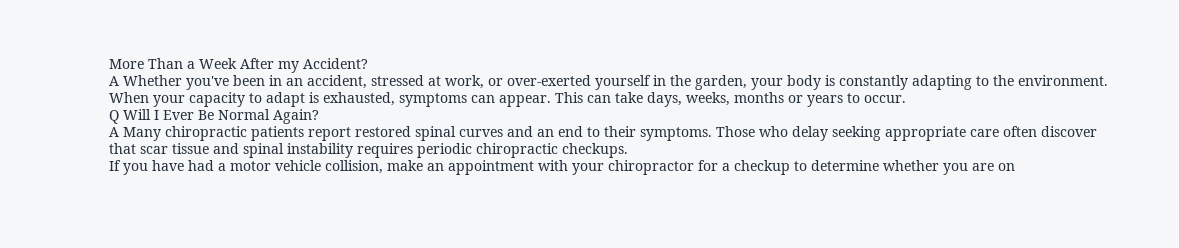More Than a Week After my Accident?
A Whether you've been in an accident, stressed at work, or over-exerted yourself in the garden, your body is constantly adapting to the environment. When your capacity to adapt is exhausted, symptoms can appear. This can take days, weeks, months or years to occur.
Q Will I Ever Be Normal Again?
A Many chiropractic patients report restored spinal curves and an end to their symptoms. Those who delay seeking appropriate care often discover that scar tissue and spinal instability requires periodic chiropractic checkups.
If you have had a motor vehicle collision, make an appointment with your chiropractor for a checkup to determine whether you are on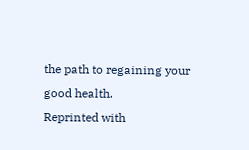the path to regaining your good health.
Reprinted with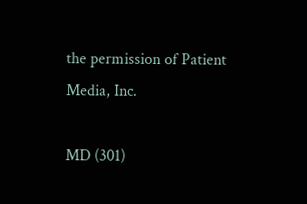the permission of Patient Media, Inc.

MD (301)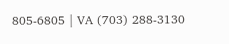805-6805 | VA (703) 288-3130